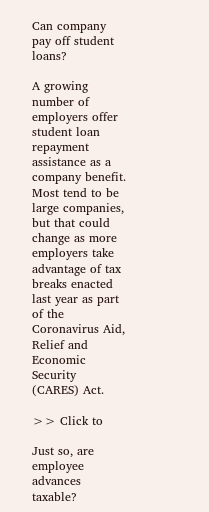Can company pay off student loans?

A growing number of employers offer student loan repayment assistance as a company benefit. Most tend to be large companies, but that could change as more employers take advantage of tax breaks enacted last year as part of the Coronavirus Aid, Relief and Economic Security (CARES) Act.

>> Click to

Just so, are employee advances taxable?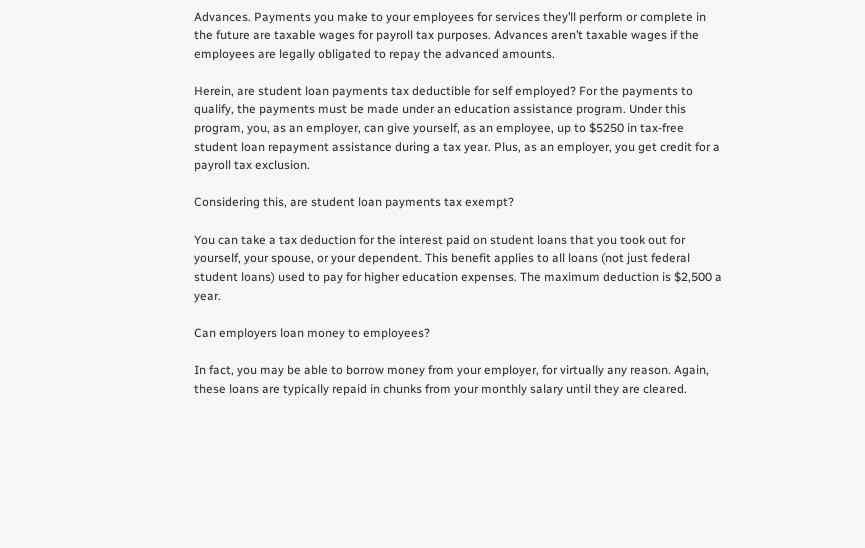Advances. Payments you make to your employees for services they’ll perform or complete in the future are taxable wages for payroll tax purposes. Advances aren’t taxable wages if the employees are legally obligated to repay the advanced amounts.

Herein, are student loan payments tax deductible for self employed? For the payments to qualify, the payments must be made under an education assistance program. Under this program, you, as an employer, can give yourself, as an employee, up to $5250 in tax-free student loan repayment assistance during a tax year. Plus, as an employer, you get credit for a payroll tax exclusion.

Considering this, are student loan payments tax exempt?

You can take a tax deduction for the interest paid on student loans that you took out for yourself, your spouse, or your dependent. This benefit applies to all loans (not just federal student loans) used to pay for higher education expenses. The maximum deduction is $2,500 a year.

Can employers loan money to employees?

In fact, you may be able to borrow money from your employer, for virtually any reason. Again, these loans are typically repaid in chunks from your monthly salary until they are cleared.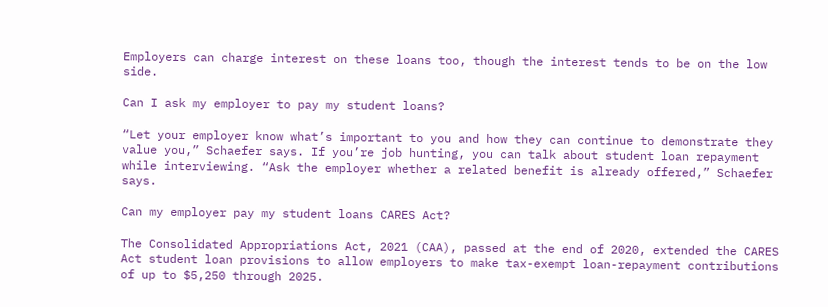Employers can charge interest on these loans too, though the interest tends to be on the low side.

Can I ask my employer to pay my student loans?

“Let your employer know what’s important to you and how they can continue to demonstrate they value you,” Schaefer says. If you’re job hunting, you can talk about student loan repayment while interviewing. “Ask the employer whether a related benefit is already offered,” Schaefer says.

Can my employer pay my student loans CARES Act?

The Consolidated Appropriations Act, 2021 (CAA), passed at the end of 2020, extended the CARES Act student loan provisions to allow employers to make tax-exempt loan-repayment contributions of up to $5,250 through 2025.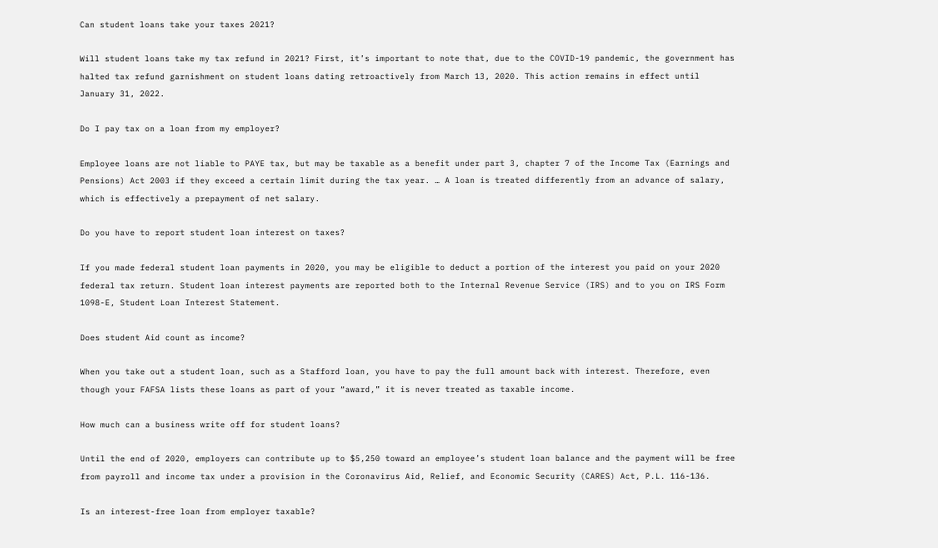Can student loans take your taxes 2021?

Will student loans take my tax refund in 2021? First, it’s important to note that, due to the COVID-19 pandemic, the government has halted tax refund garnishment on student loans dating retroactively from March 13, 2020. This action remains in effect until January 31, 2022.

Do I pay tax on a loan from my employer?

Employee loans are not liable to PAYE tax, but may be taxable as a benefit under part 3, chapter 7 of the Income Tax (Earnings and Pensions) Act 2003 if they exceed a certain limit during the tax year. … A loan is treated differently from an advance of salary, which is effectively a prepayment of net salary.

Do you have to report student loan interest on taxes?

If you made federal student loan payments in 2020, you may be eligible to deduct a portion of the interest you paid on your 2020 federal tax return. Student loan interest payments are reported both to the Internal Revenue Service (IRS) and to you on IRS Form 1098-E, Student Loan Interest Statement.

Does student Aid count as income?

When you take out a student loan, such as a Stafford loan, you have to pay the full amount back with interest. Therefore, even though your FAFSA lists these loans as part of your “award,” it is never treated as taxable income.

How much can a business write off for student loans?

Until the end of 2020, employers can contribute up to $5,250 toward an employee’s student loan balance and the payment will be free from payroll and income tax under a provision in the Coronavirus Aid, Relief, and Economic Security (CARES) Act, P.L. 116-136.

Is an interest-free loan from employer taxable?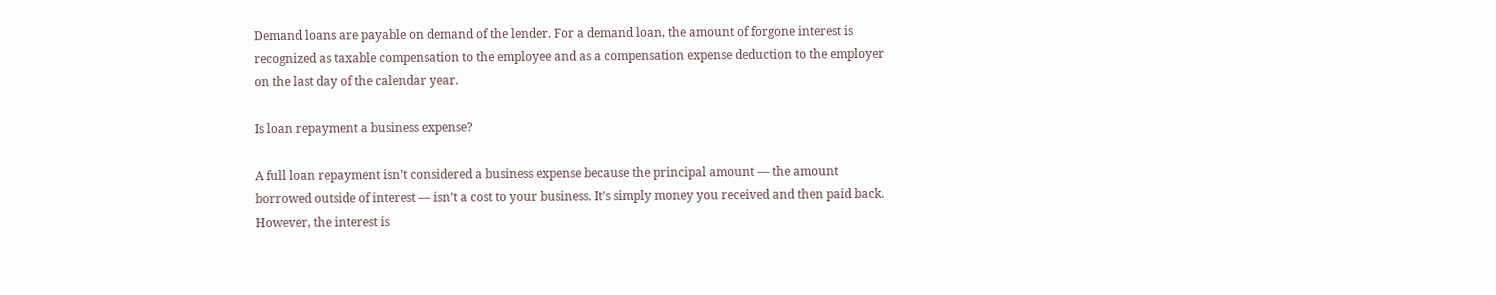Demand loans are payable on demand of the lender. For a demand loan, the amount of forgone interest is recognized as taxable compensation to the employee and as a compensation expense deduction to the employer on the last day of the calendar year.

Is loan repayment a business expense?

A full loan repayment isn’t considered a business expense because the principal amount — the amount borrowed outside of interest — isn’t a cost to your business. It’s simply money you received and then paid back. However, the interest is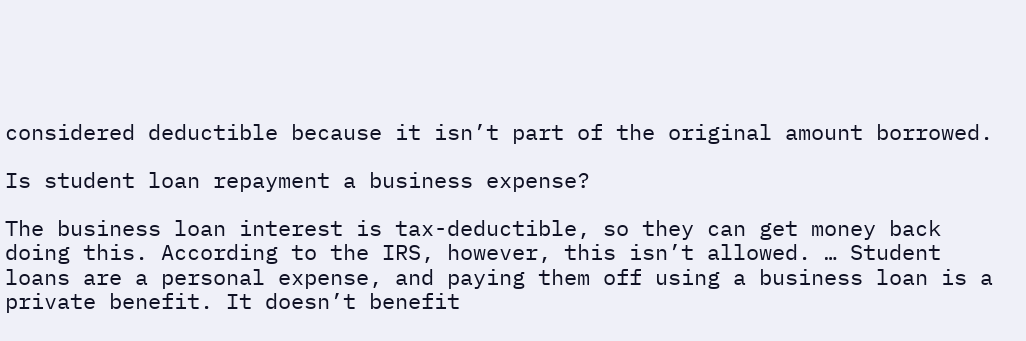considered deductible because it isn’t part of the original amount borrowed.

Is student loan repayment a business expense?

The business loan interest is tax-deductible, so they can get money back doing this. According to the IRS, however, this isn’t allowed. … Student loans are a personal expense, and paying them off using a business loan is a private benefit. It doesn’t benefit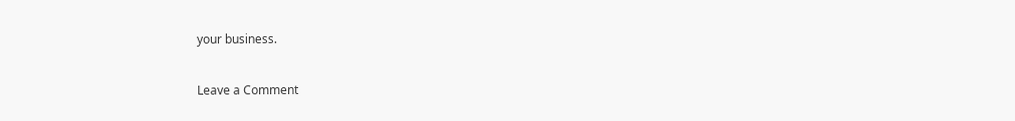your business.

Leave a Comment